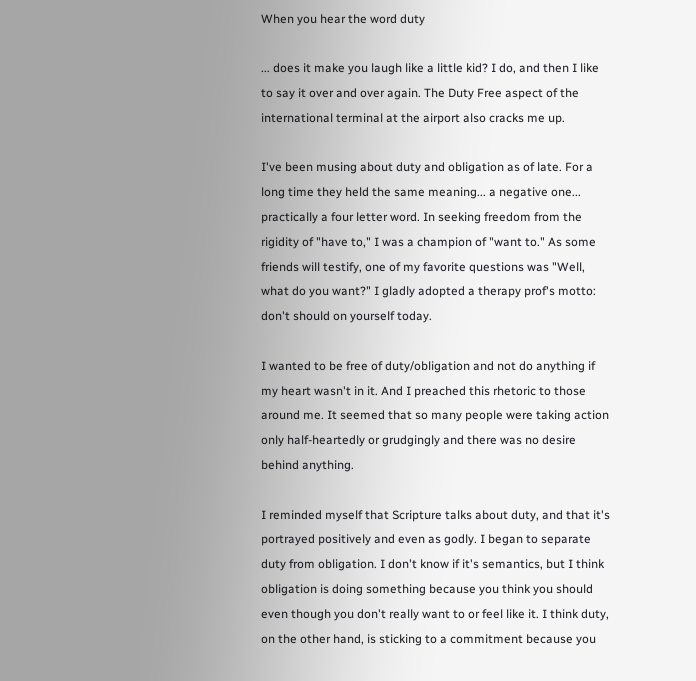When you hear the word duty

... does it make you laugh like a little kid? I do, and then I like to say it over and over again. The Duty Free aspect of the international terminal at the airport also cracks me up.

I've been musing about duty and obligation as of late. For a long time they held the same meaning... a negative one... practically a four letter word. In seeking freedom from the rigidity of "have to," I was a champion of "want to." As some friends will testify, one of my favorite questions was "Well, what do you want?" I gladly adopted a therapy prof's motto: don't should on yourself today.

I wanted to be free of duty/obligation and not do anything if my heart wasn't in it. And I preached this rhetoric to those around me. It seemed that so many people were taking action only half-heartedly or grudgingly and there was no desire behind anything.

I reminded myself that Scripture talks about duty, and that it's portrayed positively and even as godly. I began to separate duty from obligation. I don't know if it's semantics, but I think obligation is doing something because you think you should even though you don't really want to or feel like it. I think duty, on the other hand, is sticking to a commitment because you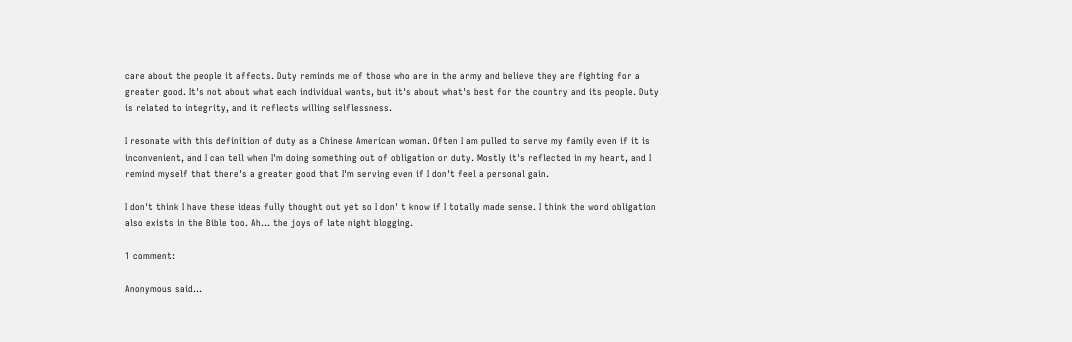care about the people it affects. Duty reminds me of those who are in the army and believe they are fighting for a greater good. It's not about what each individual wants, but it's about what's best for the country and its people. Duty is related to integrity, and it reflects willing selflessness.

I resonate with this definition of duty as a Chinese American woman. Often I am pulled to serve my family even if it is inconvenient, and I can tell when I'm doing something out of obligation or duty. Mostly it's reflected in my heart, and I remind myself that there's a greater good that I'm serving even if I don't feel a personal gain.

I don't think I have these ideas fully thought out yet so I don' t know if I totally made sense. I think the word obligation also exists in the Bible too. Ah... the joys of late night blogging.

1 comment:

Anonymous said...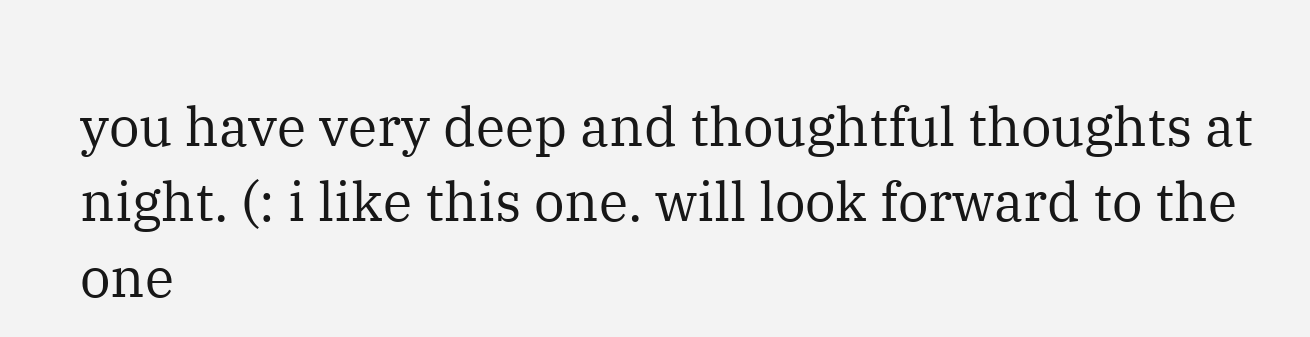you have very deep and thoughtful thoughts at night. (: i like this one. will look forward to the one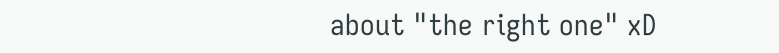about "the right one" xD